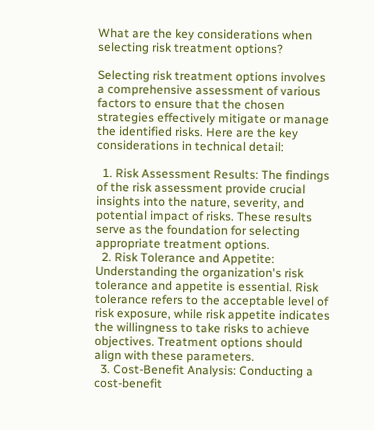What are the key considerations when selecting risk treatment options?

Selecting risk treatment options involves a comprehensive assessment of various factors to ensure that the chosen strategies effectively mitigate or manage the identified risks. Here are the key considerations in technical detail:

  1. Risk Assessment Results: The findings of the risk assessment provide crucial insights into the nature, severity, and potential impact of risks. These results serve as the foundation for selecting appropriate treatment options.
  2. Risk Tolerance and Appetite: Understanding the organization's risk tolerance and appetite is essential. Risk tolerance refers to the acceptable level of risk exposure, while risk appetite indicates the willingness to take risks to achieve objectives. Treatment options should align with these parameters.
  3. Cost-Benefit Analysis: Conducting a cost-benefit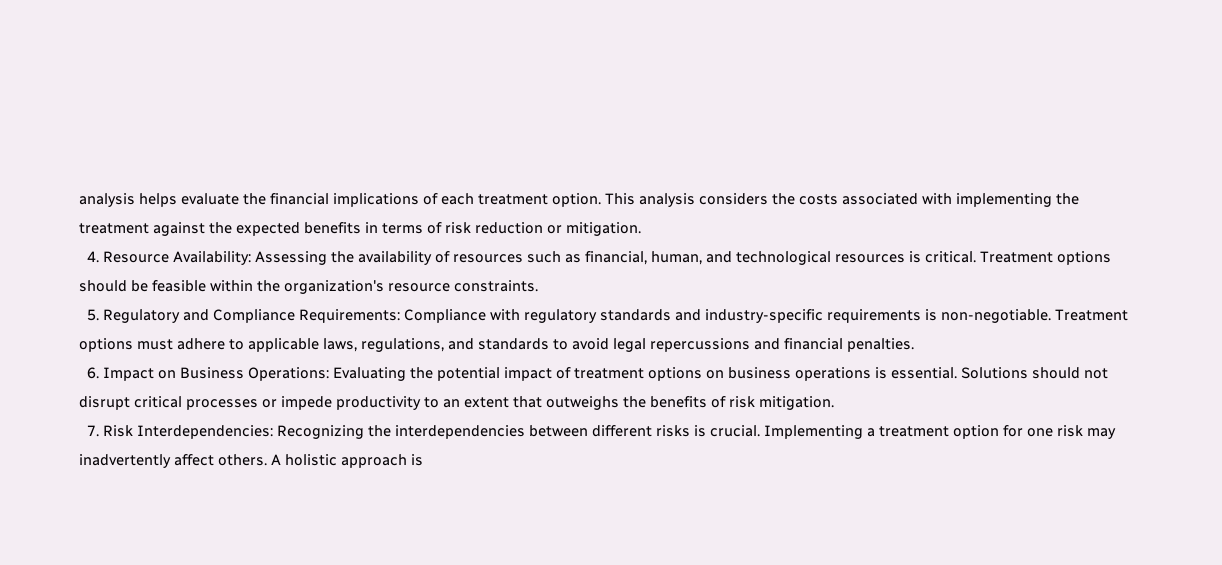analysis helps evaluate the financial implications of each treatment option. This analysis considers the costs associated with implementing the treatment against the expected benefits in terms of risk reduction or mitigation.
  4. Resource Availability: Assessing the availability of resources such as financial, human, and technological resources is critical. Treatment options should be feasible within the organization's resource constraints.
  5. Regulatory and Compliance Requirements: Compliance with regulatory standards and industry-specific requirements is non-negotiable. Treatment options must adhere to applicable laws, regulations, and standards to avoid legal repercussions and financial penalties.
  6. Impact on Business Operations: Evaluating the potential impact of treatment options on business operations is essential. Solutions should not disrupt critical processes or impede productivity to an extent that outweighs the benefits of risk mitigation.
  7. Risk Interdependencies: Recognizing the interdependencies between different risks is crucial. Implementing a treatment option for one risk may inadvertently affect others. A holistic approach is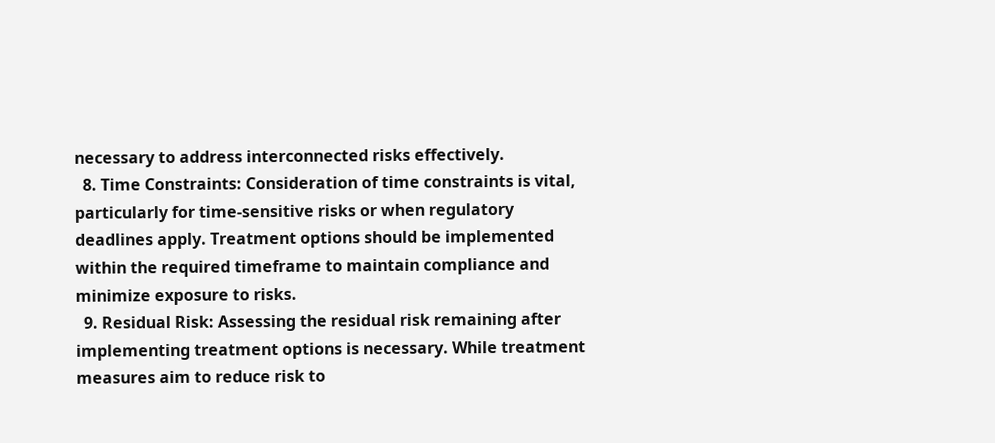necessary to address interconnected risks effectively.
  8. Time Constraints: Consideration of time constraints is vital, particularly for time-sensitive risks or when regulatory deadlines apply. Treatment options should be implemented within the required timeframe to maintain compliance and minimize exposure to risks.
  9. Residual Risk: Assessing the residual risk remaining after implementing treatment options is necessary. While treatment measures aim to reduce risk to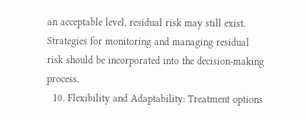an acceptable level, residual risk may still exist. Strategies for monitoring and managing residual risk should be incorporated into the decision-making process.
  10. Flexibility and Adaptability: Treatment options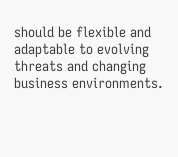should be flexible and adaptable to evolving threats and changing business environments.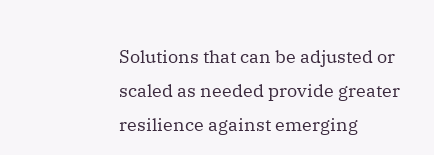Solutions that can be adjusted or scaled as needed provide greater resilience against emerging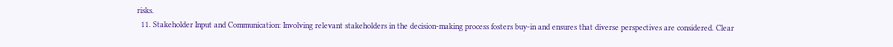risks.
  11. Stakeholder Input and Communication: Involving relevant stakeholders in the decision-making process fosters buy-in and ensures that diverse perspectives are considered. Clear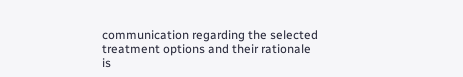communication regarding the selected treatment options and their rationale is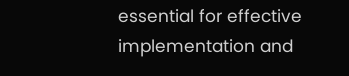essential for effective implementation and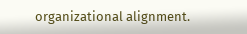organizational alignment.